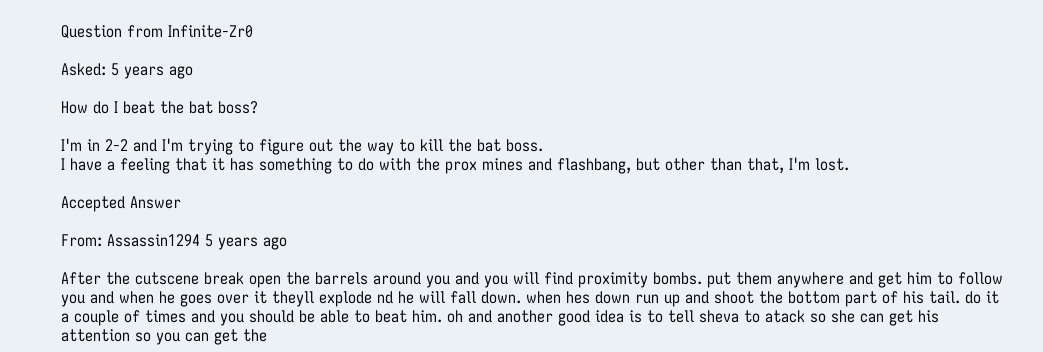Question from Infinite-Zr0

Asked: 5 years ago

How do I beat the bat boss?

I'm in 2-2 and I'm trying to figure out the way to kill the bat boss.
I have a feeling that it has something to do with the prox mines and flashbang, but other than that, I'm lost.

Accepted Answer

From: Assassin1294 5 years ago

After the cutscene break open the barrels around you and you will find proximity bombs. put them anywhere and get him to follow you and when he goes over it theyll explode nd he will fall down. when hes down run up and shoot the bottom part of his tail. do it a couple of times and you should be able to beat him. oh and another good idea is to tell sheva to atack so she can get his attention so you can get the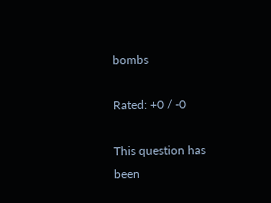bombs

Rated: +0 / -0

This question has been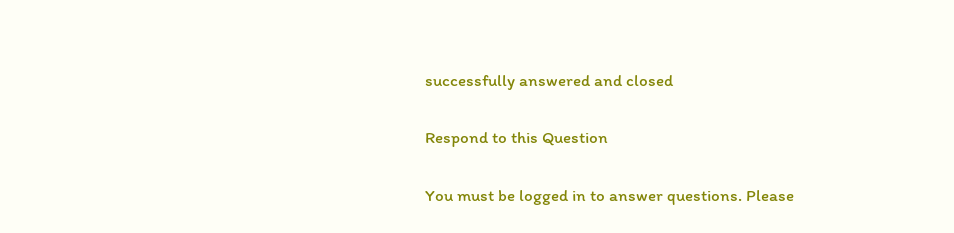successfully answered and closed

Respond to this Question

You must be logged in to answer questions. Please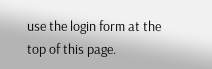use the login form at the top of this page.